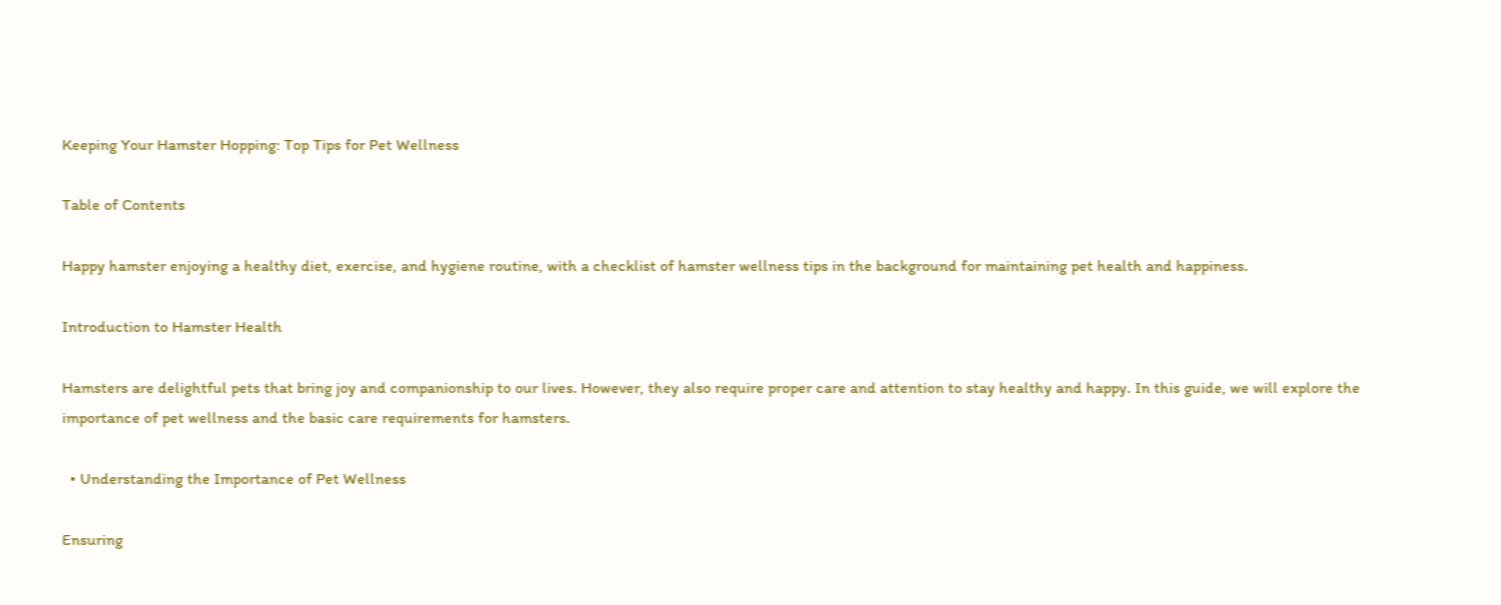Keeping Your Hamster Hopping: Top Tips for Pet Wellness

Table of Contents

Happy hamster enjoying a healthy diet, exercise, and hygiene routine, with a checklist of hamster wellness tips in the background for maintaining pet health and happiness.

Introduction to Hamster Health

Hamsters are delightful pets that bring joy and companionship to our lives. However, they also require proper care and attention to stay healthy and happy. In this guide, we will explore the importance of pet wellness and the basic care requirements for hamsters.

  • Understanding the Importance of Pet Wellness

Ensuring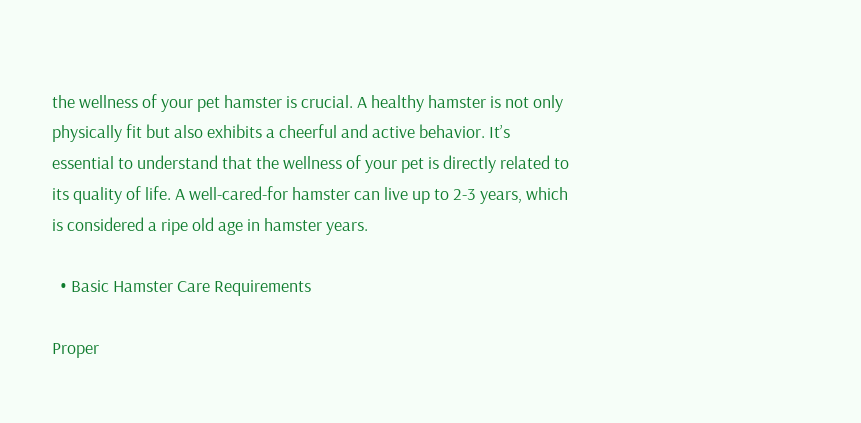the wellness of your pet hamster is crucial. A healthy hamster is not only physically fit but also exhibits a cheerful and active behavior. It’s essential to understand that the wellness of your pet is directly related to its quality of life. A well-cared-for hamster can live up to 2-3 years, which is considered a ripe old age in hamster years.

  • Basic Hamster Care Requirements

Proper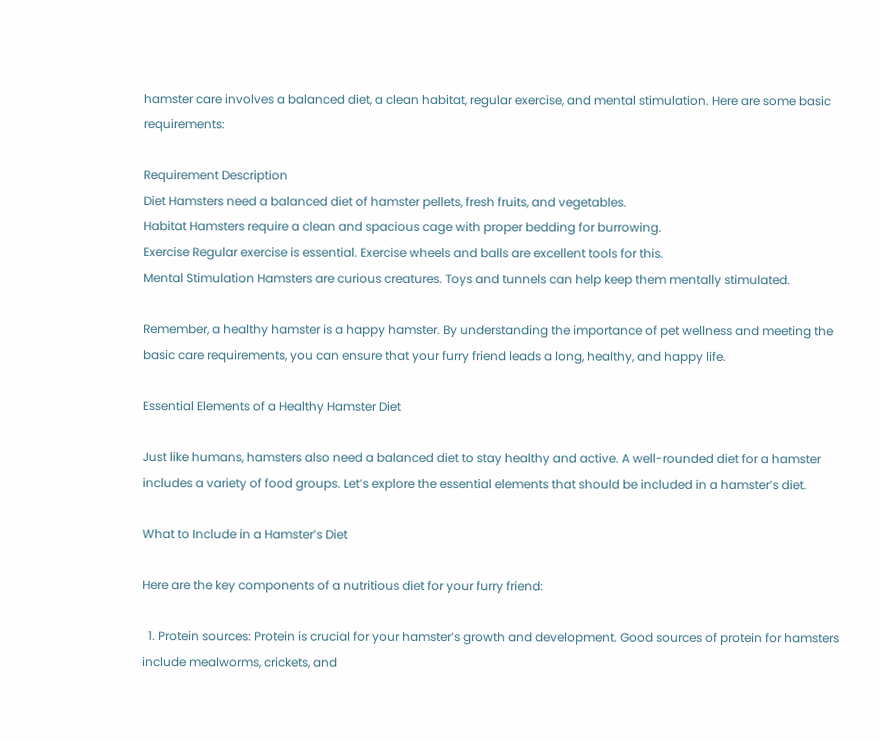hamster care involves a balanced diet, a clean habitat, regular exercise, and mental stimulation. Here are some basic requirements:

Requirement Description
Diet Hamsters need a balanced diet of hamster pellets, fresh fruits, and vegetables.
Habitat Hamsters require a clean and spacious cage with proper bedding for burrowing.
Exercise Regular exercise is essential. Exercise wheels and balls are excellent tools for this.
Mental Stimulation Hamsters are curious creatures. Toys and tunnels can help keep them mentally stimulated.

Remember, a healthy hamster is a happy hamster. By understanding the importance of pet wellness and meeting the basic care requirements, you can ensure that your furry friend leads a long, healthy, and happy life.

Essential Elements of a Healthy Hamster Diet

Just like humans, hamsters also need a balanced diet to stay healthy and active. A well-rounded diet for a hamster includes a variety of food groups. Let’s explore the essential elements that should be included in a hamster’s diet.

What to Include in a Hamster’s Diet

Here are the key components of a nutritious diet for your furry friend:

  1. Protein sources: Protein is crucial for your hamster’s growth and development. Good sources of protein for hamsters include mealworms, crickets, and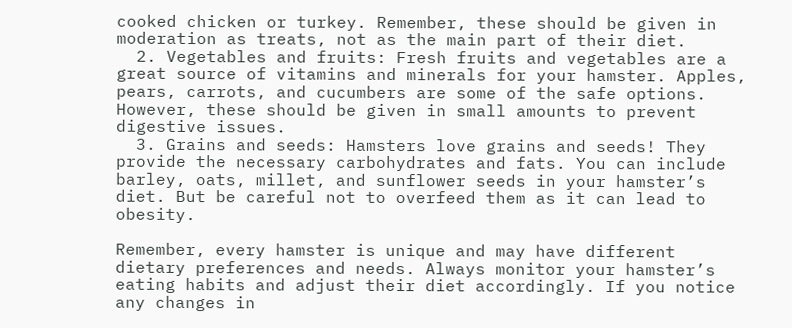cooked chicken or turkey. Remember, these should be given in moderation as treats, not as the main part of their diet.
  2. Vegetables and fruits: Fresh fruits and vegetables are a great source of vitamins and minerals for your hamster. Apples, pears, carrots, and cucumbers are some of the safe options. However, these should be given in small amounts to prevent digestive issues.
  3. Grains and seeds: Hamsters love grains and seeds! They provide the necessary carbohydrates and fats. You can include barley, oats, millet, and sunflower seeds in your hamster’s diet. But be careful not to overfeed them as it can lead to obesity.

Remember, every hamster is unique and may have different dietary preferences and needs. Always monitor your hamster’s eating habits and adjust their diet accordingly. If you notice any changes in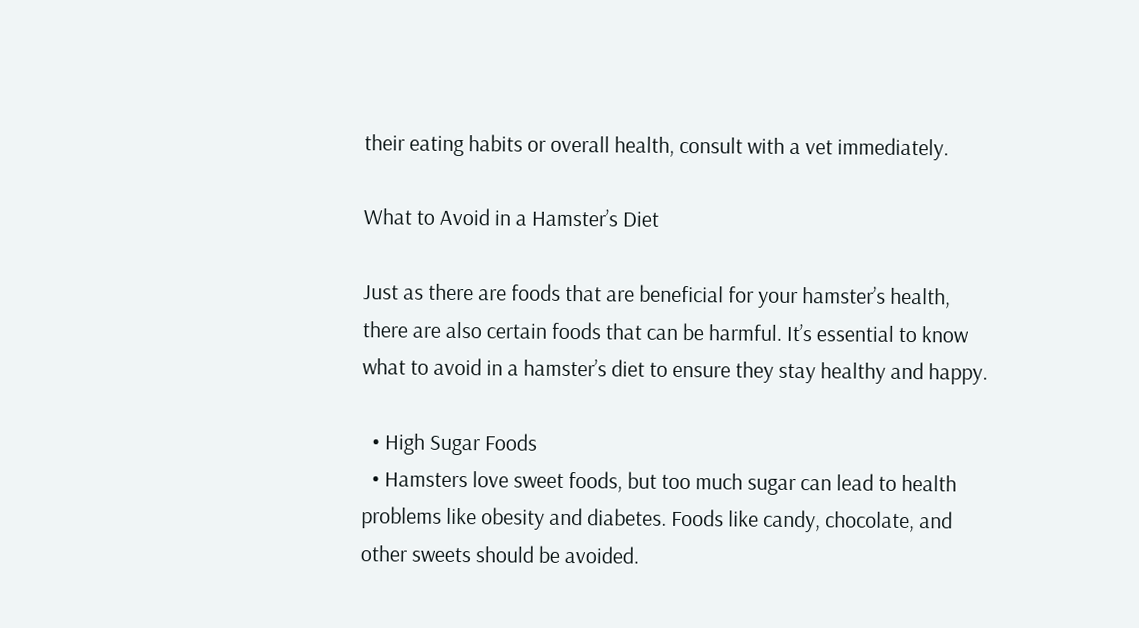their eating habits or overall health, consult with a vet immediately.

What to Avoid in a Hamster’s Diet

Just as there are foods that are beneficial for your hamster’s health, there are also certain foods that can be harmful. It’s essential to know what to avoid in a hamster’s diet to ensure they stay healthy and happy.

  • High Sugar Foods
  • Hamsters love sweet foods, but too much sugar can lead to health problems like obesity and diabetes. Foods like candy, chocolate, and other sweets should be avoided.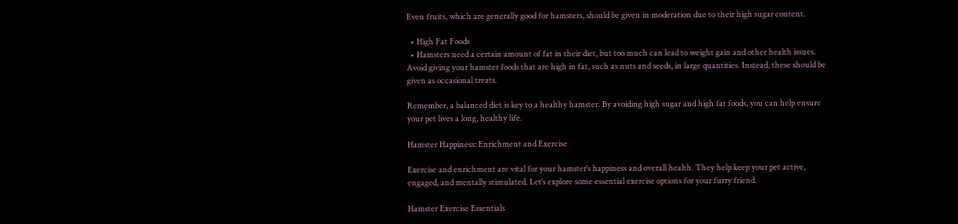Even fruits, which are generally good for hamsters, should be given in moderation due to their high sugar content.

  • High Fat Foods
  • Hamsters need a certain amount of fat in their diet, but too much can lead to weight gain and other health issues. Avoid giving your hamster foods that are high in fat, such as nuts and seeds, in large quantities. Instead, these should be given as occasional treats.

Remember, a balanced diet is key to a healthy hamster. By avoiding high sugar and high fat foods, you can help ensure your pet lives a long, healthy life.

Hamster Happiness: Enrichment and Exercise

Exercise and enrichment are vital for your hamster’s happiness and overall health. They help keep your pet active, engaged, and mentally stimulated. Let’s explore some essential exercise options for your furry friend.

Hamster Exercise Essentials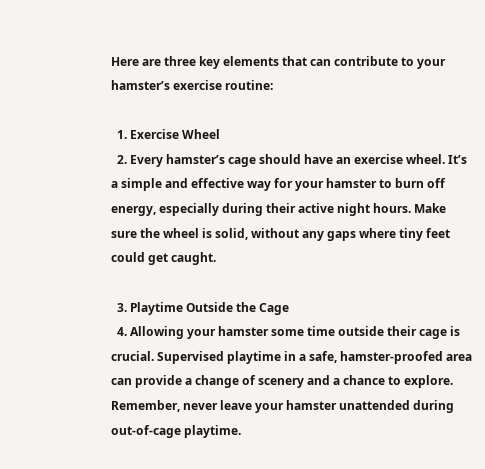Here are three key elements that can contribute to your hamster’s exercise routine:

  1. Exercise Wheel
  2. Every hamster’s cage should have an exercise wheel. It’s a simple and effective way for your hamster to burn off energy, especially during their active night hours. Make sure the wheel is solid, without any gaps where tiny feet could get caught.

  3. Playtime Outside the Cage
  4. Allowing your hamster some time outside their cage is crucial. Supervised playtime in a safe, hamster-proofed area can provide a change of scenery and a chance to explore. Remember, never leave your hamster unattended during out-of-cage playtime.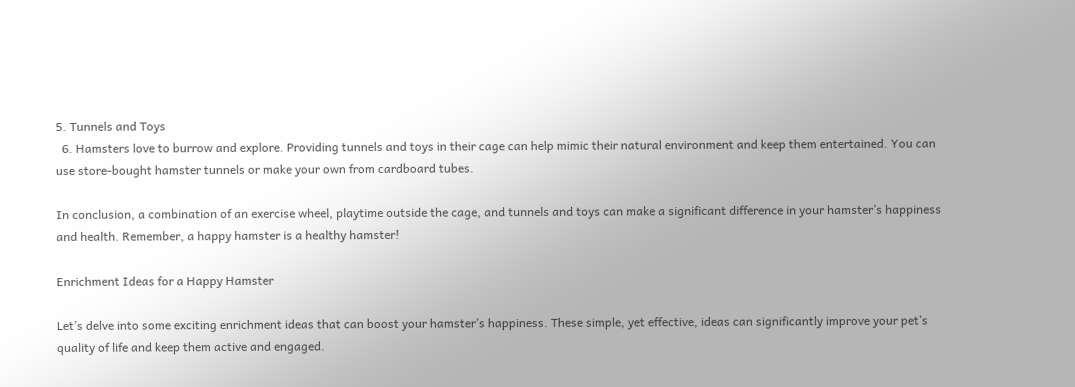5. Tunnels and Toys
  6. Hamsters love to burrow and explore. Providing tunnels and toys in their cage can help mimic their natural environment and keep them entertained. You can use store-bought hamster tunnels or make your own from cardboard tubes.

In conclusion, a combination of an exercise wheel, playtime outside the cage, and tunnels and toys can make a significant difference in your hamster’s happiness and health. Remember, a happy hamster is a healthy hamster!

Enrichment Ideas for a Happy Hamster

Let’s delve into some exciting enrichment ideas that can boost your hamster’s happiness. These simple, yet effective, ideas can significantly improve your pet’s quality of life and keep them active and engaged.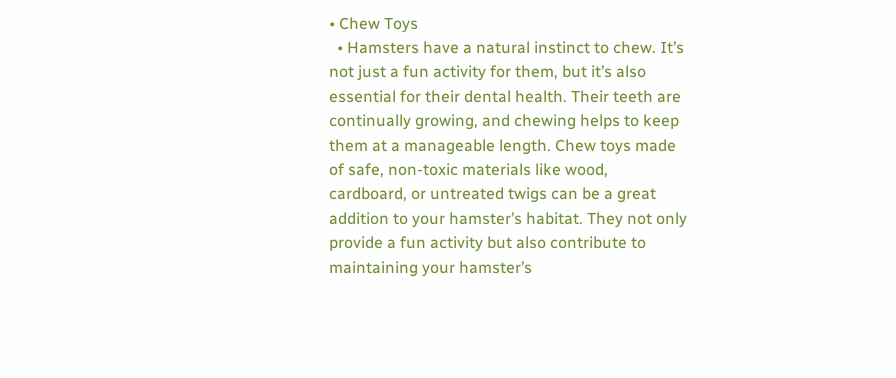• Chew Toys
  • Hamsters have a natural instinct to chew. It’s not just a fun activity for them, but it’s also essential for their dental health. Their teeth are continually growing, and chewing helps to keep them at a manageable length. Chew toys made of safe, non-toxic materials like wood, cardboard, or untreated twigs can be a great addition to your hamster’s habitat. They not only provide a fun activity but also contribute to maintaining your hamster’s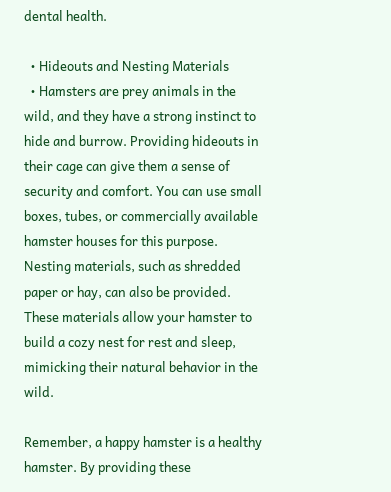dental health.

  • Hideouts and Nesting Materials
  • Hamsters are prey animals in the wild, and they have a strong instinct to hide and burrow. Providing hideouts in their cage can give them a sense of security and comfort. You can use small boxes, tubes, or commercially available hamster houses for this purpose. Nesting materials, such as shredded paper or hay, can also be provided. These materials allow your hamster to build a cozy nest for rest and sleep, mimicking their natural behavior in the wild.

Remember, a happy hamster is a healthy hamster. By providing these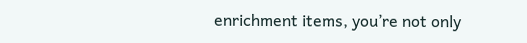enrichment items, you’re not only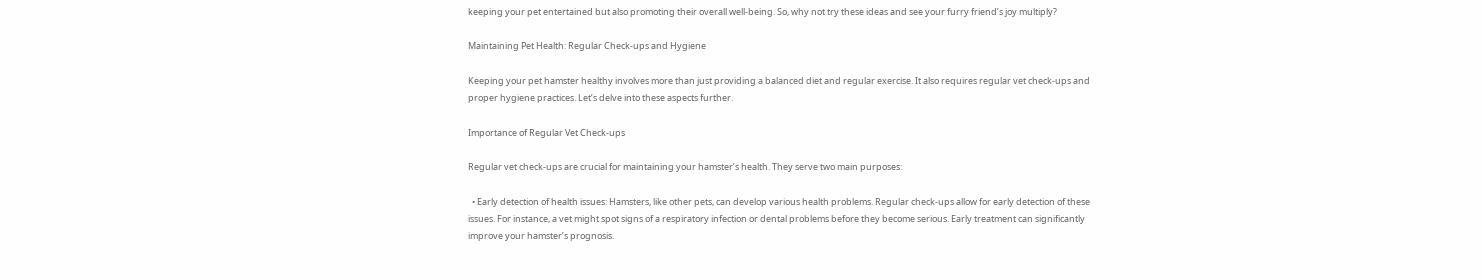keeping your pet entertained but also promoting their overall well-being. So, why not try these ideas and see your furry friend’s joy multiply?

Maintaining Pet Health: Regular Check-ups and Hygiene

Keeping your pet hamster healthy involves more than just providing a balanced diet and regular exercise. It also requires regular vet check-ups and proper hygiene practices. Let’s delve into these aspects further.

Importance of Regular Vet Check-ups

Regular vet check-ups are crucial for maintaining your hamster’s health. They serve two main purposes:

  • Early detection of health issues: Hamsters, like other pets, can develop various health problems. Regular check-ups allow for early detection of these issues. For instance, a vet might spot signs of a respiratory infection or dental problems before they become serious. Early treatment can significantly improve your hamster’s prognosis.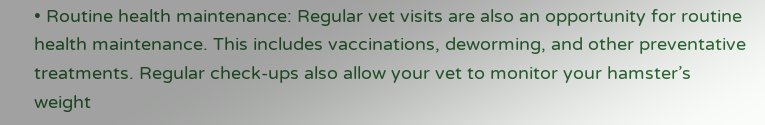• Routine health maintenance: Regular vet visits are also an opportunity for routine health maintenance. This includes vaccinations, deworming, and other preventative treatments. Regular check-ups also allow your vet to monitor your hamster’s weight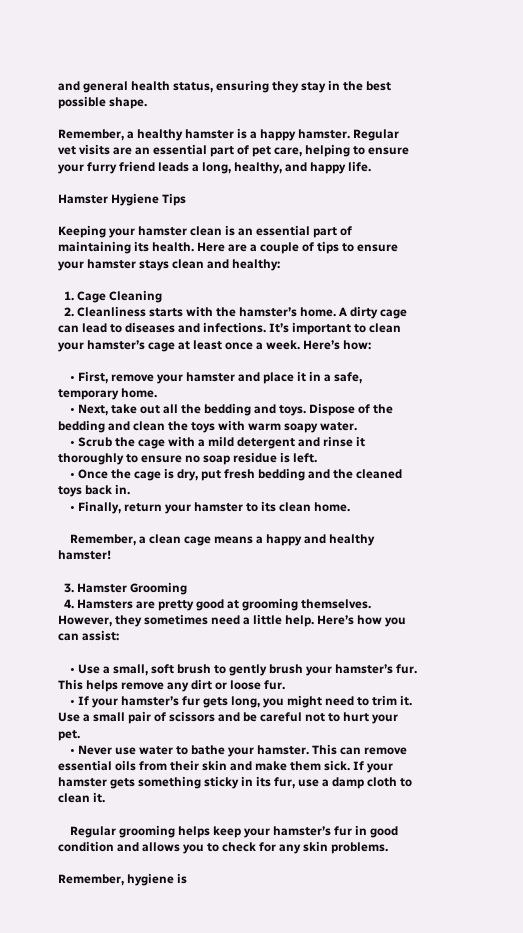and general health status, ensuring they stay in the best possible shape.

Remember, a healthy hamster is a happy hamster. Regular vet visits are an essential part of pet care, helping to ensure your furry friend leads a long, healthy, and happy life.

Hamster Hygiene Tips

Keeping your hamster clean is an essential part of maintaining its health. Here are a couple of tips to ensure your hamster stays clean and healthy:

  1. Cage Cleaning
  2. Cleanliness starts with the hamster’s home. A dirty cage can lead to diseases and infections. It’s important to clean your hamster’s cage at least once a week. Here’s how:

    • First, remove your hamster and place it in a safe, temporary home.
    • Next, take out all the bedding and toys. Dispose of the bedding and clean the toys with warm soapy water.
    • Scrub the cage with a mild detergent and rinse it thoroughly to ensure no soap residue is left.
    • Once the cage is dry, put fresh bedding and the cleaned toys back in.
    • Finally, return your hamster to its clean home.

    Remember, a clean cage means a happy and healthy hamster!

  3. Hamster Grooming
  4. Hamsters are pretty good at grooming themselves. However, they sometimes need a little help. Here’s how you can assist:

    • Use a small, soft brush to gently brush your hamster’s fur. This helps remove any dirt or loose fur.
    • If your hamster’s fur gets long, you might need to trim it. Use a small pair of scissors and be careful not to hurt your pet.
    • Never use water to bathe your hamster. This can remove essential oils from their skin and make them sick. If your hamster gets something sticky in its fur, use a damp cloth to clean it.

    Regular grooming helps keep your hamster’s fur in good condition and allows you to check for any skin problems.

Remember, hygiene is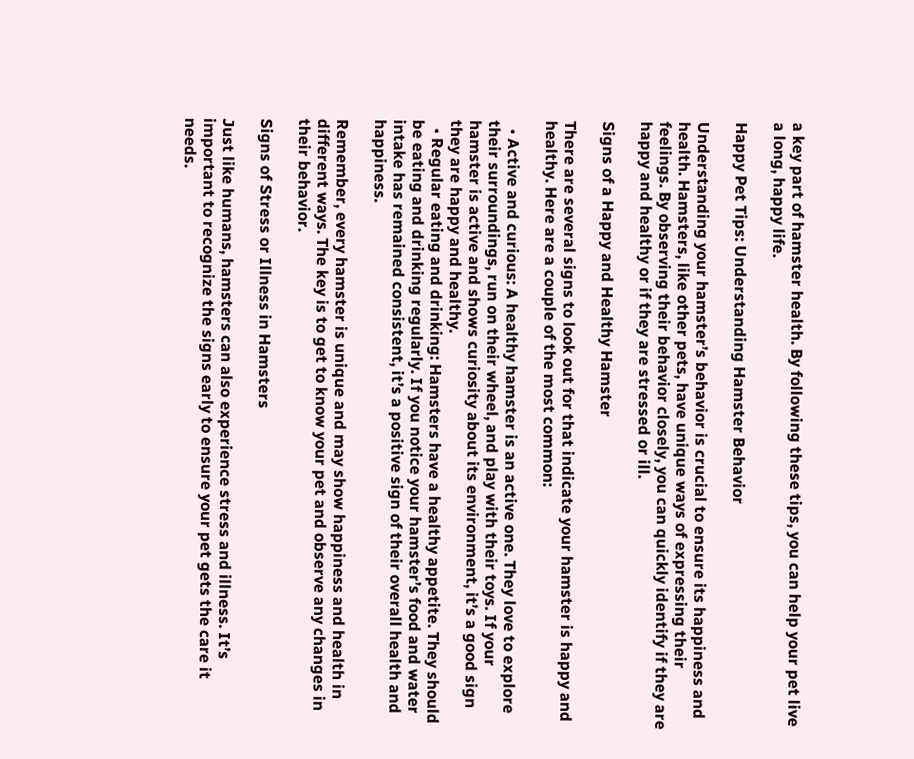a key part of hamster health. By following these tips, you can help your pet live a long, happy life.

Happy Pet Tips: Understanding Hamster Behavior

Understanding your hamster’s behavior is crucial to ensure its happiness and health. Hamsters, like other pets, have unique ways of expressing their feelings. By observing their behavior closely, you can quickly identify if they are happy and healthy or if they are stressed or ill.

Signs of a Happy and Healthy Hamster

There are several signs to look out for that indicate your hamster is happy and healthy. Here are a couple of the most common:

  • Active and curious: A healthy hamster is an active one. They love to explore their surroundings, run on their wheel, and play with their toys. If your hamster is active and shows curiosity about its environment, it’s a good sign they are happy and healthy.
  • Regular eating and drinking: Hamsters have a healthy appetite. They should be eating and drinking regularly. If you notice your hamster’s food and water intake has remained consistent, it’s a positive sign of their overall health and happiness.

Remember, every hamster is unique and may show happiness and health in different ways. The key is to get to know your pet and observe any changes in their behavior.

Signs of Stress or Illness in Hamsters

Just like humans, hamsters can also experience stress and illness. It’s important to recognize the signs early to ensure your pet gets the care it needs.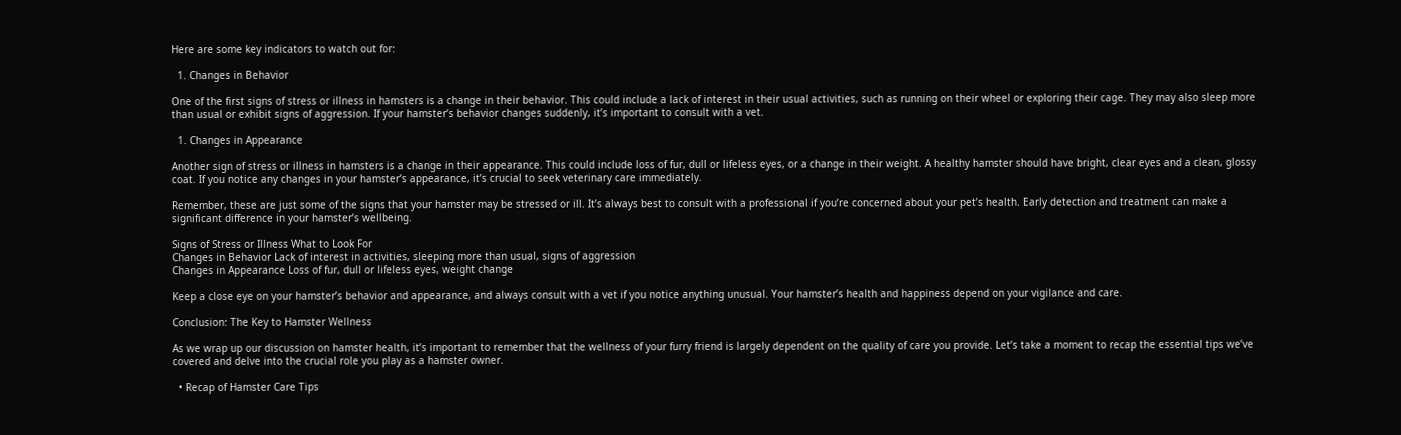Here are some key indicators to watch out for:

  1. Changes in Behavior

One of the first signs of stress or illness in hamsters is a change in their behavior. This could include a lack of interest in their usual activities, such as running on their wheel or exploring their cage. They may also sleep more than usual or exhibit signs of aggression. If your hamster’s behavior changes suddenly, it’s important to consult with a vet.

  1. Changes in Appearance

Another sign of stress or illness in hamsters is a change in their appearance. This could include loss of fur, dull or lifeless eyes, or a change in their weight. A healthy hamster should have bright, clear eyes and a clean, glossy coat. If you notice any changes in your hamster’s appearance, it’s crucial to seek veterinary care immediately.

Remember, these are just some of the signs that your hamster may be stressed or ill. It’s always best to consult with a professional if you’re concerned about your pet’s health. Early detection and treatment can make a significant difference in your hamster’s wellbeing.

Signs of Stress or Illness What to Look For
Changes in Behavior Lack of interest in activities, sleeping more than usual, signs of aggression
Changes in Appearance Loss of fur, dull or lifeless eyes, weight change

Keep a close eye on your hamster’s behavior and appearance, and always consult with a vet if you notice anything unusual. Your hamster’s health and happiness depend on your vigilance and care.

Conclusion: The Key to Hamster Wellness

As we wrap up our discussion on hamster health, it’s important to remember that the wellness of your furry friend is largely dependent on the quality of care you provide. Let’s take a moment to recap the essential tips we’ve covered and delve into the crucial role you play as a hamster owner.

  • Recap of Hamster Care Tips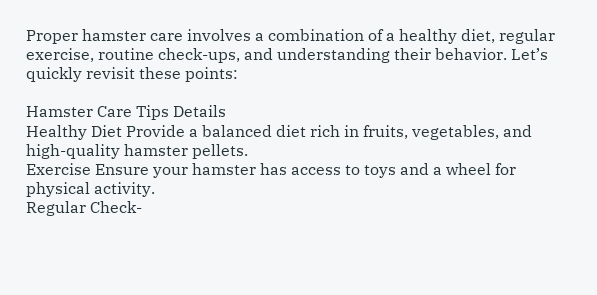Proper hamster care involves a combination of a healthy diet, regular exercise, routine check-ups, and understanding their behavior. Let’s quickly revisit these points:

Hamster Care Tips Details
Healthy Diet Provide a balanced diet rich in fruits, vegetables, and high-quality hamster pellets.
Exercise Ensure your hamster has access to toys and a wheel for physical activity.
Regular Check-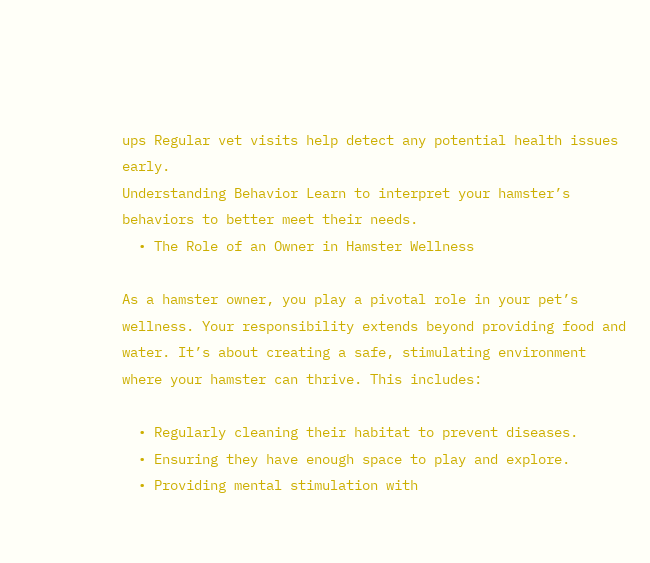ups Regular vet visits help detect any potential health issues early.
Understanding Behavior Learn to interpret your hamster’s behaviors to better meet their needs.
  • The Role of an Owner in Hamster Wellness

As a hamster owner, you play a pivotal role in your pet’s wellness. Your responsibility extends beyond providing food and water. It’s about creating a safe, stimulating environment where your hamster can thrive. This includes:

  • Regularly cleaning their habitat to prevent diseases.
  • Ensuring they have enough space to play and explore.
  • Providing mental stimulation with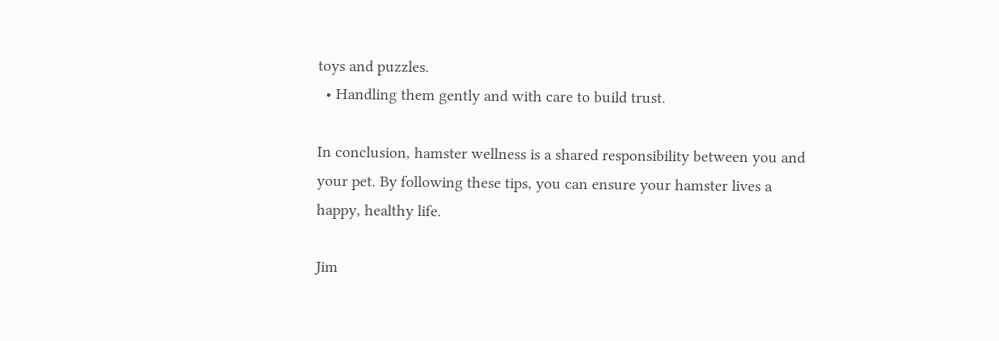toys and puzzles.
  • Handling them gently and with care to build trust.

In conclusion, hamster wellness is a shared responsibility between you and your pet. By following these tips, you can ensure your hamster lives a happy, healthy life.

Jim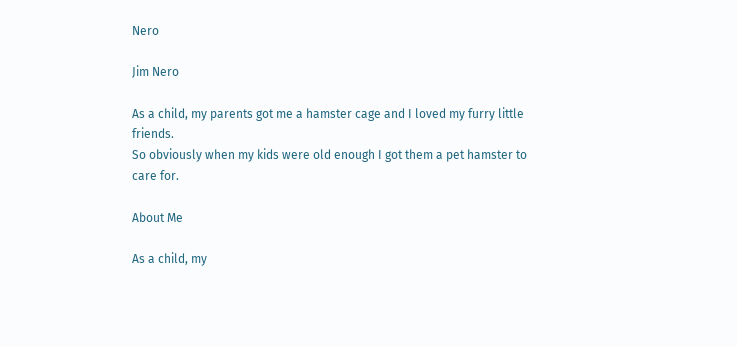Nero

Jim Nero

As a child, my parents got me a hamster cage and I loved my furry little friends.
So obviously when my kids were old enough I got them a pet hamster to care for.

About Me

As a child, my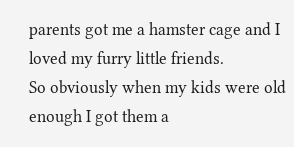parents got me a hamster cage and I loved my furry little friends.
So obviously when my kids were old enough I got them a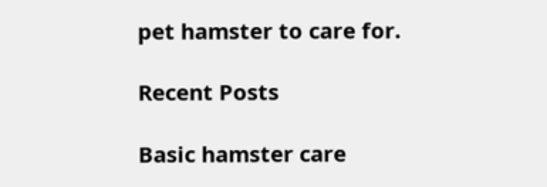pet hamster to care for.

Recent Posts

Basic hamster care